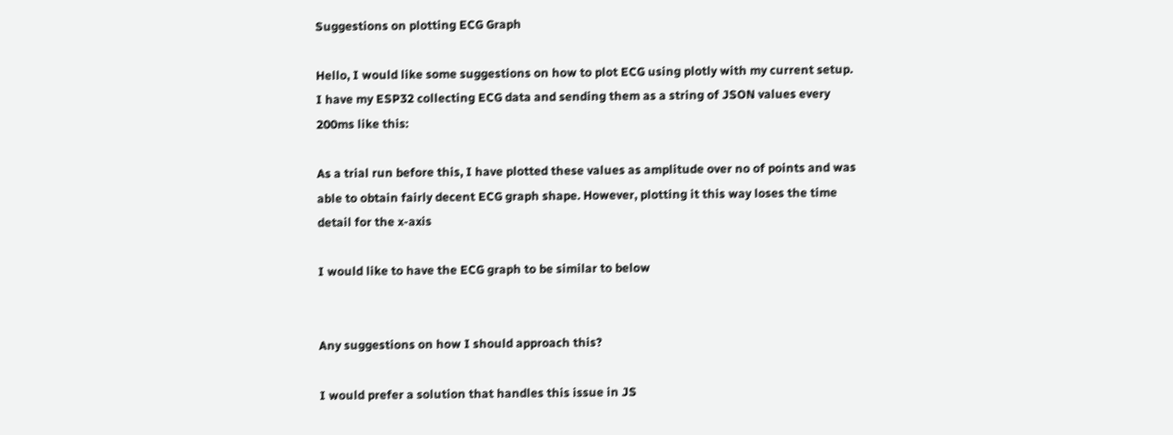Suggestions on plotting ECG Graph

Hello, I would like some suggestions on how to plot ECG using plotly with my current setup. I have my ESP32 collecting ECG data and sending them as a string of JSON values every 200ms like this:

As a trial run before this, I have plotted these values as amplitude over no of points and was able to obtain fairly decent ECG graph shape. However, plotting it this way loses the time detail for the x-axis

I would like to have the ECG graph to be similar to below


Any suggestions on how I should approach this?

I would prefer a solution that handles this issue in JS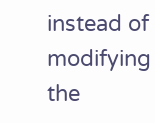instead of modifying the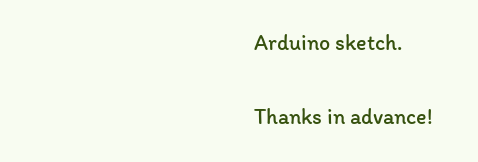Arduino sketch.

Thanks in advance!